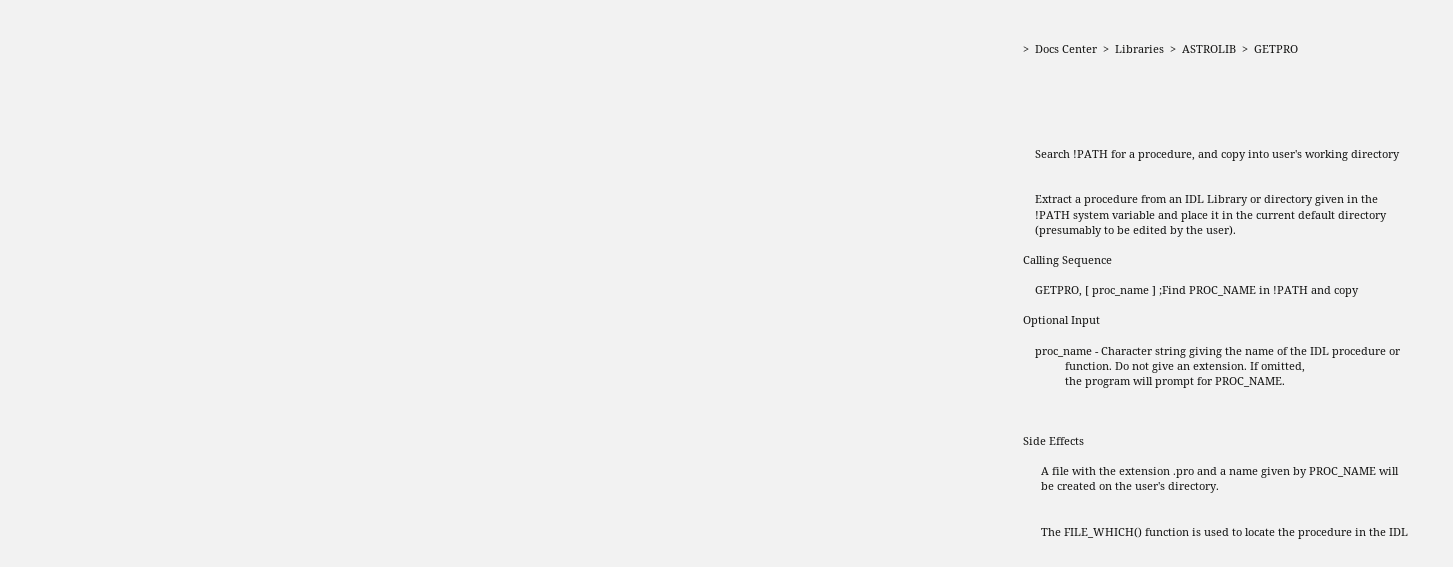>  Docs Center  >  Libraries  >  ASTROLIB  >  GETPRO






    Search !PATH for a procedure, and copy into user's working directory


    Extract a procedure from an IDL Library or directory given in the
    !PATH system variable and place it in the current default directory
    (presumably to be edited by the user).

Calling Sequence

    GETPRO, [ proc_name ] ;Find PROC_NAME in !PATH and copy

Optional Input

    proc_name - Character string giving the name of the IDL procedure or
              function. Do not give an extension. If omitted,
              the program will prompt for PROC_NAME.



Side Effects

      A file with the extension .pro and a name given by PROC_NAME will
      be created on the user's directory.


      The FILE_WHICH() function is used to locate the procedure in the IDL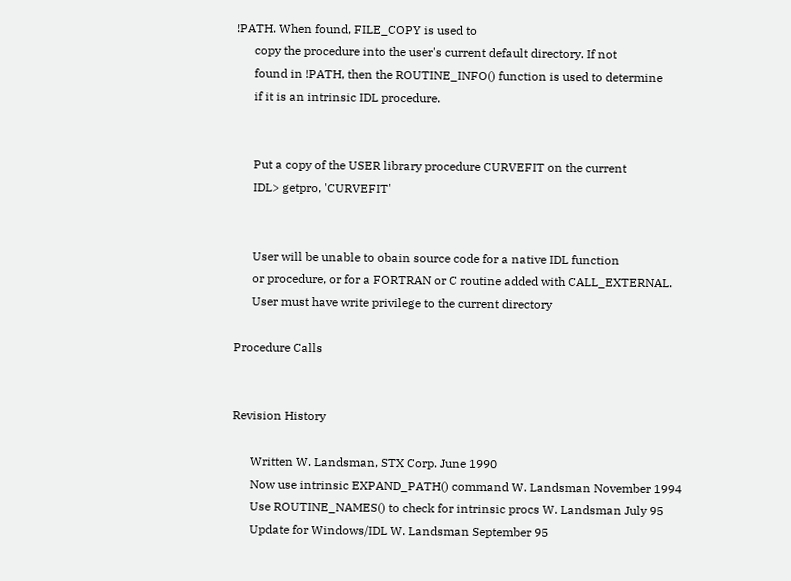!PATH. When found, FILE_COPY is used to
      copy the procedure into the user's current default directory. If not
      found in !PATH, then the ROUTINE_INFO() function is used to determine
      if it is an intrinsic IDL procedure.


      Put a copy of the USER library procedure CURVEFIT on the current
      IDL> getpro, 'CURVEFIT'


      User will be unable to obain source code for a native IDL function
      or procedure, or for a FORTRAN or C routine added with CALL_EXTERNAL.
      User must have write privilege to the current directory

Procedure Calls


Revision History

      Written W. Landsman, STX Corp. June 1990
      Now use intrinsic EXPAND_PATH() command W. Landsman November 1994
      Use ROUTINE_NAMES() to check for intrinsic procs W. Landsman July 95
      Update for Windows/IDL W. Landsman September 95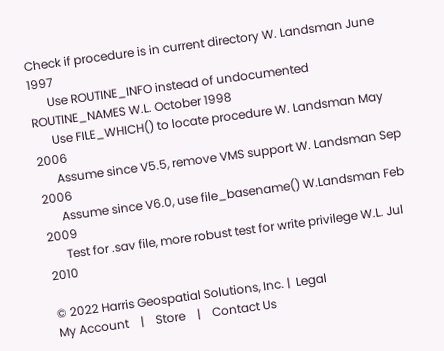Check if procedure is in current directory W. Landsman June 1997
      Use ROUTINE_INFO instead of undocumented ROUTINE_NAMES W.L. October 1998
      Use FILE_WHICH() to locate procedure W. Landsman May 2006
      Assume since V5.5, remove VMS support W. Landsman Sep 2006
      Assume since V6.0, use file_basename() W.Landsman Feb 2009
      Test for .sav file, more robust test for write privilege W.L. Jul 2010

© 2022 Harris Geospatial Solutions, Inc. |  Legal
My Account    |    Store    |    Contact Us